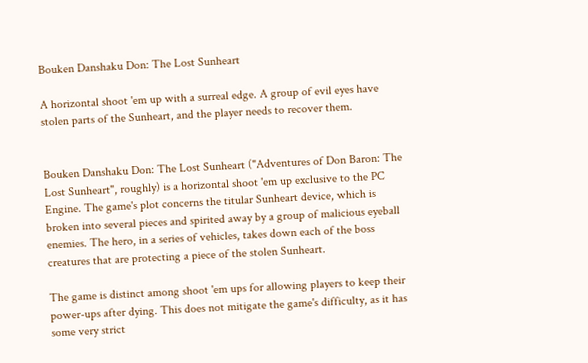Bouken Danshaku Don: The Lost Sunheart

A horizontal shoot 'em up with a surreal edge. A group of evil eyes have stolen parts of the Sunheart, and the player needs to recover them.


Bouken Danshaku Don: The Lost Sunheart ("Adventures of Don Baron: The Lost Sunheart", roughly) is a horizontal shoot 'em up exclusive to the PC Engine. The game's plot concerns the titular Sunheart device, which is broken into several pieces and spirited away by a group of malicious eyeball enemies. The hero, in a series of vehicles, takes down each of the boss creatures that are protecting a piece of the stolen Sunheart.

The game is distinct among shoot 'em ups for allowing players to keep their power-ups after dying. This does not mitigate the game's difficulty, as it has some very strict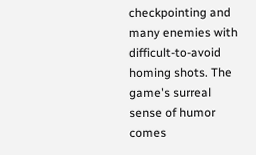checkpointing and many enemies with difficult-to-avoid homing shots. The game's surreal sense of humor comes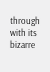through with its bizarre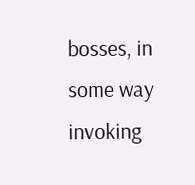bosses, in some way invoking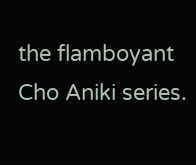the flamboyant Cho Aniki series.